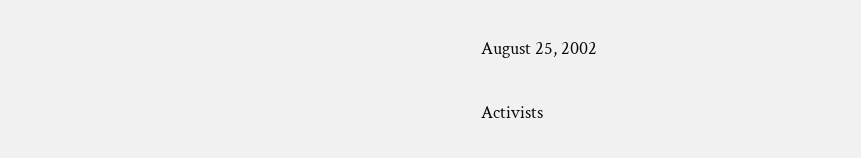August 25, 2002

Activists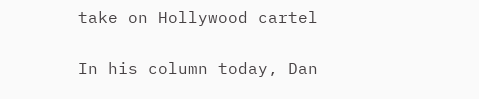take on Hollywood cartel

In his column today, Dan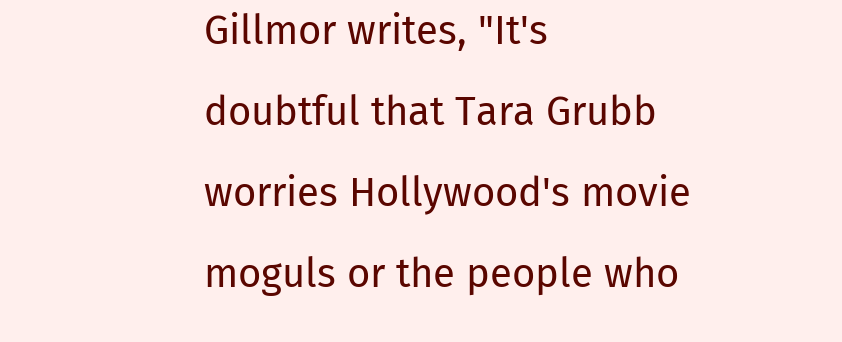Gillmor writes, "It's doubtful that Tara Grubb worries Hollywood's movie moguls or the people who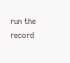run the record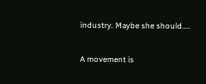industry. Maybe she should....

A movement is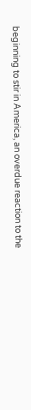beginning to stir in America, an overdue reaction to the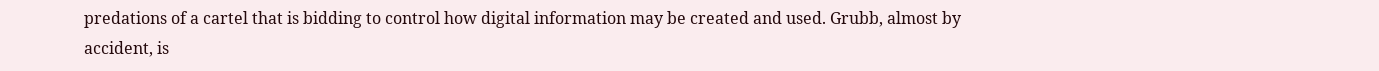predations of a cartel that is bidding to control how digital information may be created and used. Grubb, almost by accident, is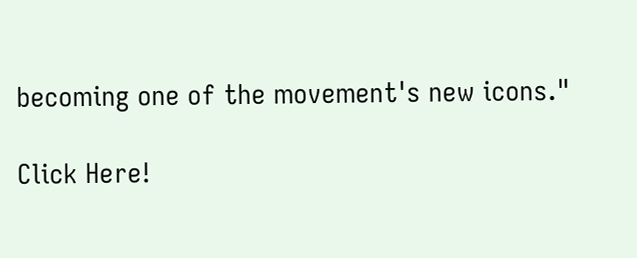becoming one of the movement's new icons."

Click Here!